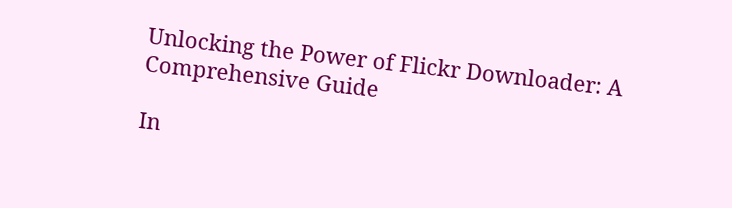Unlocking the Power of Flickr Downloader: A Comprehensive Guide

In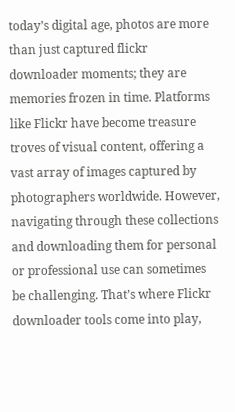today’s digital age, photos are more than just captured flickr downloader moments; they are memories frozen in time. Platforms like Flickr have become treasure troves of visual content, offering a vast array of images captured by photographers worldwide. However, navigating through these collections and downloading them for personal or professional use can sometimes be challenging. That’s where Flickr downloader tools come into play,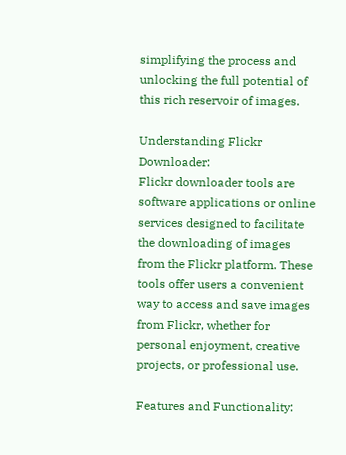simplifying the process and unlocking the full potential of this rich reservoir of images.

Understanding Flickr Downloader:
Flickr downloader tools are software applications or online services designed to facilitate the downloading of images from the Flickr platform. These tools offer users a convenient way to access and save images from Flickr, whether for personal enjoyment, creative projects, or professional use.

Features and Functionality: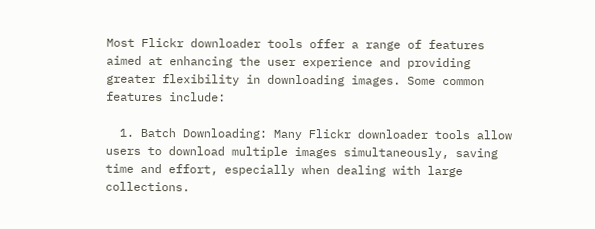Most Flickr downloader tools offer a range of features aimed at enhancing the user experience and providing greater flexibility in downloading images. Some common features include:

  1. Batch Downloading: Many Flickr downloader tools allow users to download multiple images simultaneously, saving time and effort, especially when dealing with large collections.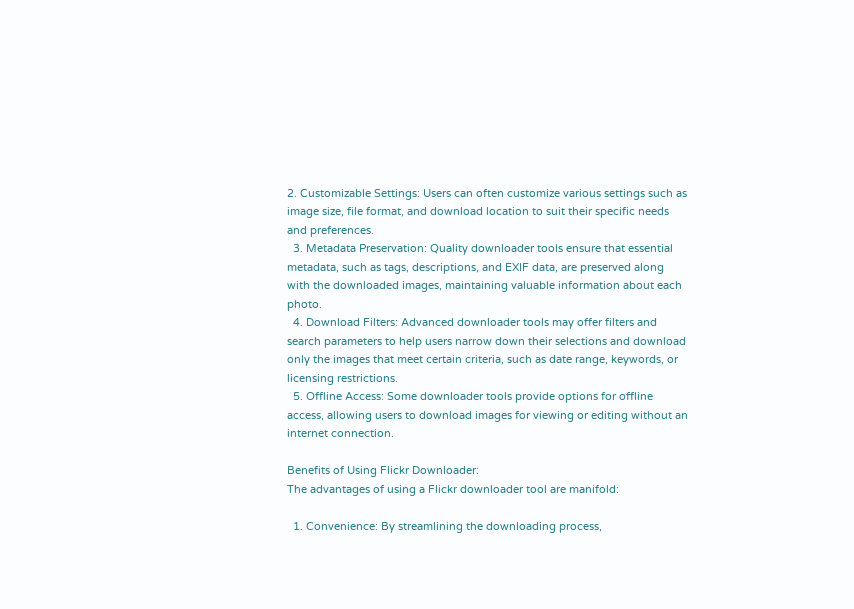2. Customizable Settings: Users can often customize various settings such as image size, file format, and download location to suit their specific needs and preferences.
  3. Metadata Preservation: Quality downloader tools ensure that essential metadata, such as tags, descriptions, and EXIF data, are preserved along with the downloaded images, maintaining valuable information about each photo.
  4. Download Filters: Advanced downloader tools may offer filters and search parameters to help users narrow down their selections and download only the images that meet certain criteria, such as date range, keywords, or licensing restrictions.
  5. Offline Access: Some downloader tools provide options for offline access, allowing users to download images for viewing or editing without an internet connection.

Benefits of Using Flickr Downloader:
The advantages of using a Flickr downloader tool are manifold:

  1. Convenience: By streamlining the downloading process,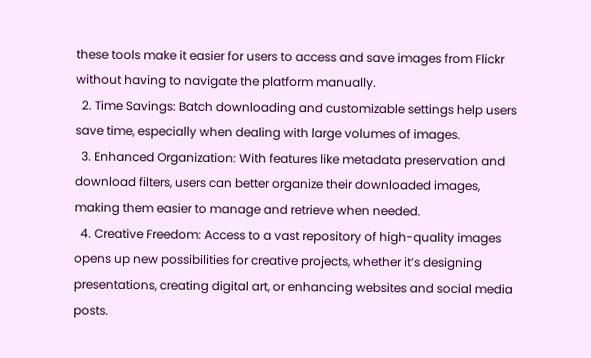these tools make it easier for users to access and save images from Flickr without having to navigate the platform manually.
  2. Time Savings: Batch downloading and customizable settings help users save time, especially when dealing with large volumes of images.
  3. Enhanced Organization: With features like metadata preservation and download filters, users can better organize their downloaded images, making them easier to manage and retrieve when needed.
  4. Creative Freedom: Access to a vast repository of high-quality images opens up new possibilities for creative projects, whether it’s designing presentations, creating digital art, or enhancing websites and social media posts.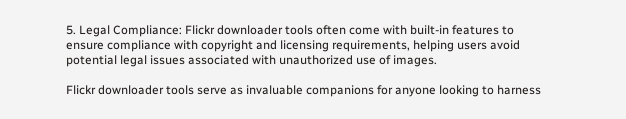5. Legal Compliance: Flickr downloader tools often come with built-in features to ensure compliance with copyright and licensing requirements, helping users avoid potential legal issues associated with unauthorized use of images.

Flickr downloader tools serve as invaluable companions for anyone looking to harness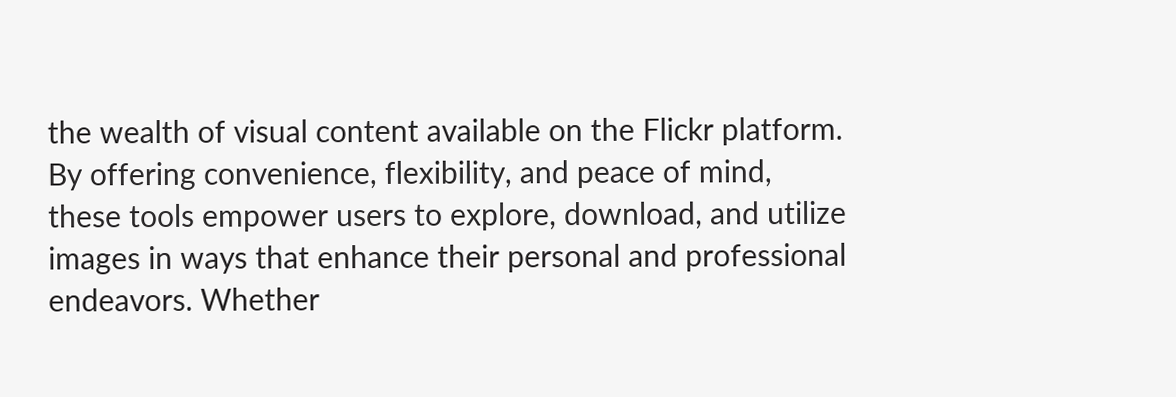the wealth of visual content available on the Flickr platform. By offering convenience, flexibility, and peace of mind, these tools empower users to explore, download, and utilize images in ways that enhance their personal and professional endeavors. Whether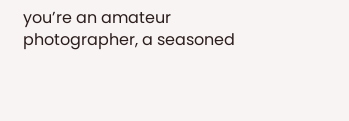you’re an amateur photographer, a seasoned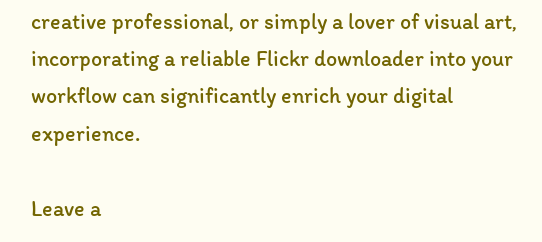creative professional, or simply a lover of visual art, incorporating a reliable Flickr downloader into your workflow can significantly enrich your digital experience.

Leave a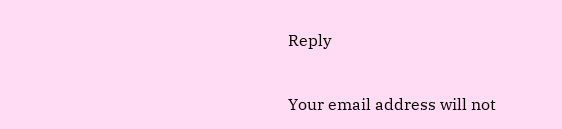Reply

Your email address will not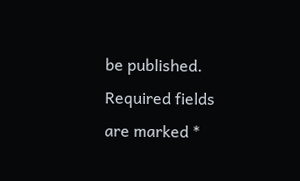be published. Required fields are marked *